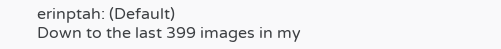erinptah: (Default)
Down to the last 399 images in my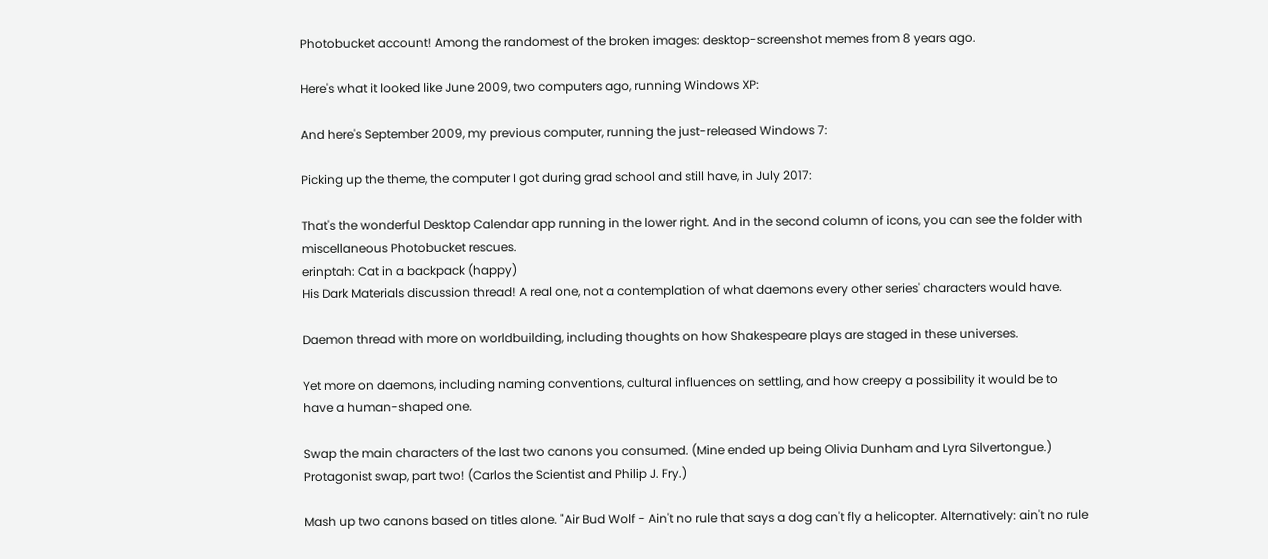Photobucket account! Among the randomest of the broken images: desktop-screenshot memes from 8 years ago.

Here's what it looked like June 2009, two computers ago, running Windows XP:

And here's September 2009, my previous computer, running the just-released Windows 7:

Picking up the theme, the computer I got during grad school and still have, in July 2017:

That's the wonderful Desktop Calendar app running in the lower right. And in the second column of icons, you can see the folder with miscellaneous Photobucket rescues.
erinptah: Cat in a backpack (happy)
His Dark Materials discussion thread! A real one, not a contemplation of what daemons every other series' characters would have.

Daemon thread with more on worldbuilding, including thoughts on how Shakespeare plays are staged in these universes.

Yet more on daemons, including naming conventions, cultural influences on settling, and how creepy a possibility it would be to have a human-shaped one.

Swap the main characters of the last two canons you consumed. (Mine ended up being Olivia Dunham and Lyra Silvertongue.) Protagonist swap, part two! (Carlos the Scientist and Philip J. Fry.)

Mash up two canons based on titles alone. "Air Bud Wolf - Ain't no rule that says a dog can't fly a helicopter. Alternatively: ain't no rule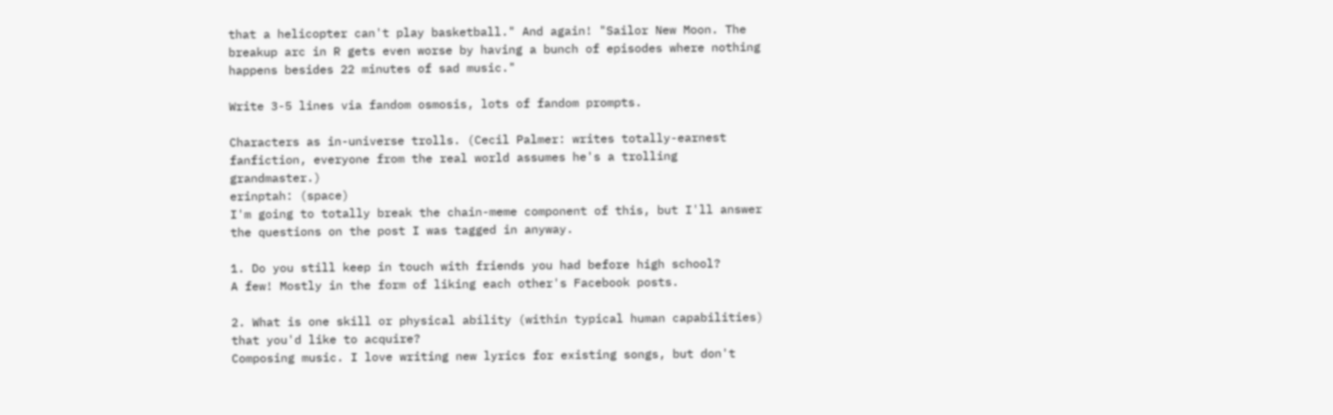that a helicopter can't play basketball." And again! "Sailor New Moon. The breakup arc in R gets even worse by having a bunch of episodes where nothing happens besides 22 minutes of sad music."

Write 3-5 lines via fandom osmosis, lots of fandom prompts.

Characters as in-universe trolls. (Cecil Palmer: writes totally-earnest fanfiction, everyone from the real world assumes he's a trolling grandmaster.)
erinptah: (space)
I'm going to totally break the chain-meme component of this, but I'll answer the questions on the post I was tagged in anyway.

1. Do you still keep in touch with friends you had before high school?
A few! Mostly in the form of liking each other's Facebook posts.

2. What is one skill or physical ability (within typical human capabilities) that you'd like to acquire?
Composing music. I love writing new lyrics for existing songs, but don't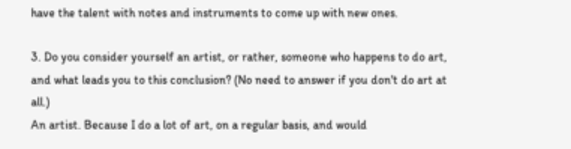have the talent with notes and instruments to come up with new ones.

3. Do you consider yourself an artist, or rather, someone who happens to do art, and what leads you to this conclusion? (No need to answer if you don't do art at all.)
An artist. Because I do a lot of art, on a regular basis, and would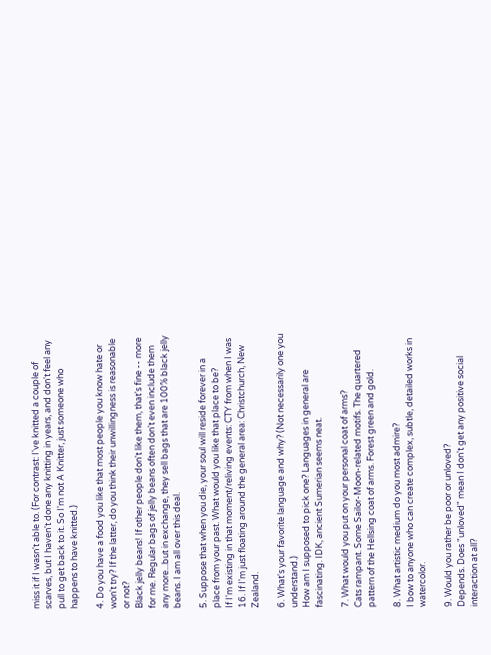miss it if I wasn't able to. (For contrast: I've knitted a couple of scarves, but I haven't done any knitting in years, and don't feel any pull to get back to it. So I'm not A Knitter, just someone who happens to have knitted.)

4. Do you have a food you like that most people you know hate or won't try? If the latter, do you think their unwillingness is reasonable or not?
Black jelly beans! If other people don't like them, that's fine -- more for me. Regular bags of jelly beans often don't even include them any more...but in exchange, they sell bags that are 100% black jelly beans. I am all over this deal.

5. Suppose that when you die, your soul will reside forever in a place from your past. What would you like that place to be?
If I'm existing in that moment/reliving events: CTY from when I was 16. If I'm just floating around the general area: Christchurch, New Zealand.

6. What's your favorite language and why? (Not necessarily one you understand.)
How am I supposed to pick one? Languages in general are fascinating. IDK, ancient Sumerian seems neat.

7. What would you put on your personal coat of arms?
Cats rampant. Some Sailor-Moon-related motifs. The quartered pattern of the Hellsing coat of arms. Forest green and gold.

8. What artistic medium do you most admire?
I bow to anyone who can create complex, subtle, detailed works in watercolor.

9. Would you rather be poor or unloved?
Depends. Does "unloved" mean I don't get any positive social interaction at all?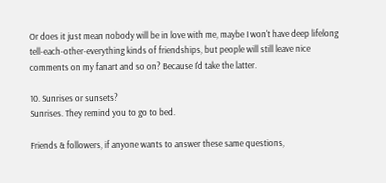Or does it just mean nobody will be in love with me, maybe I won't have deep lifelong tell-each-other-everything kinds of friendships, but people will still leave nice comments on my fanart and so on? Because I'd take the latter.

10. Sunrises or sunsets?
Sunrises. They remind you to go to bed.

Friends & followers, if anyone wants to answer these same questions,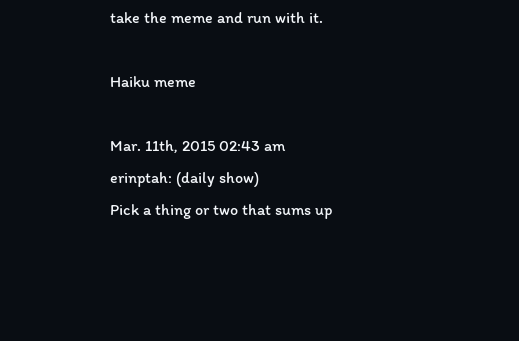take the meme and run with it.

Haiku meme

Mar. 11th, 2015 02:43 am
erinptah: (daily show)
Pick a thing or two that sums up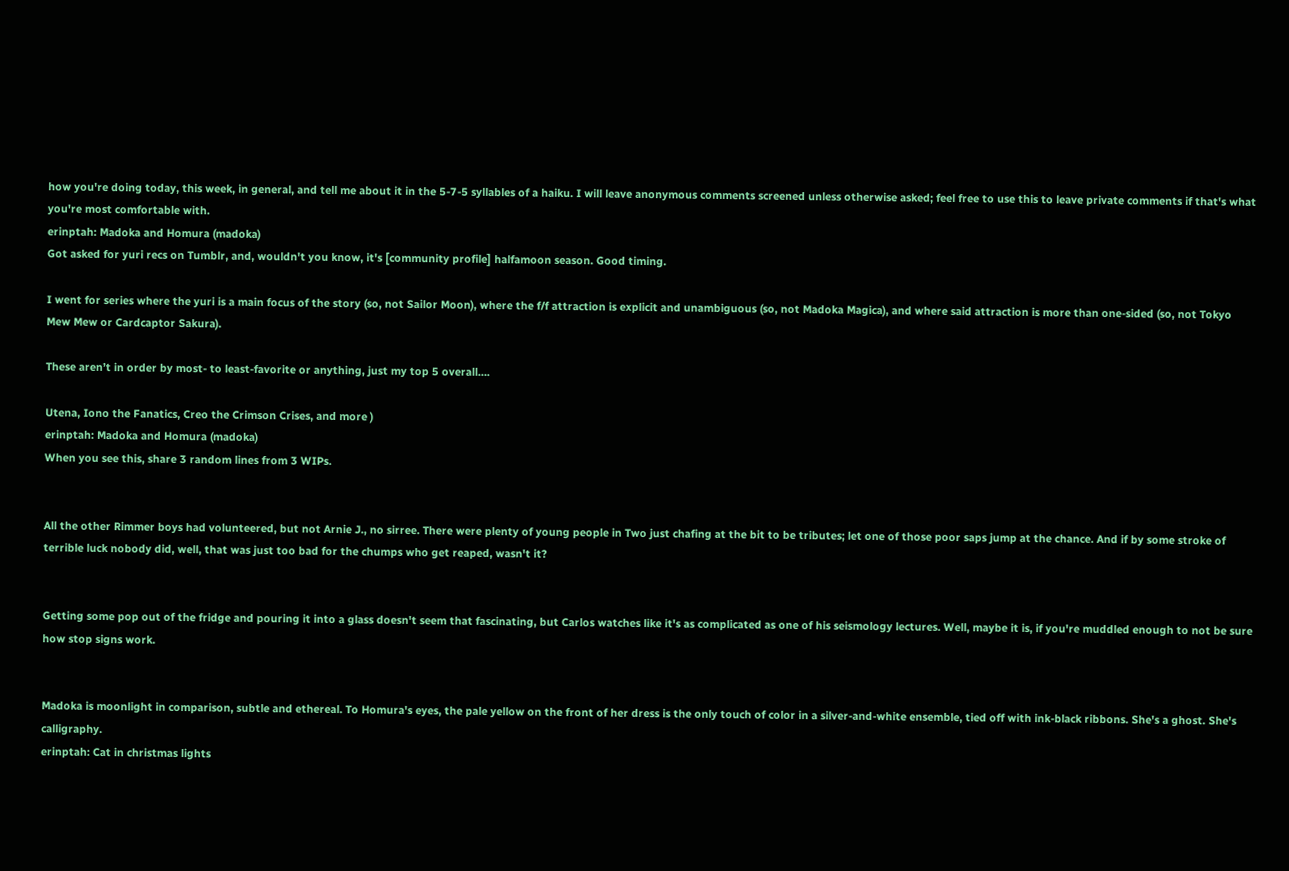how you're doing today, this week, in general, and tell me about it in the 5-7-5 syllables of a haiku. I will leave anonymous comments screened unless otherwise asked; feel free to use this to leave private comments if that's what you're most comfortable with.
erinptah: Madoka and Homura (madoka)
Got asked for yuri recs on Tumblr, and, wouldn't you know, it's [community profile] halfamoon season. Good timing.

I went for series where the yuri is a main focus of the story (so, not Sailor Moon), where the f/f attraction is explicit and unambiguous (so, not Madoka Magica), and where said attraction is more than one-sided (so, not Tokyo Mew Mew or Cardcaptor Sakura).

These aren’t in order by most- to least-favorite or anything, just my top 5 overall….

Utena, Iono the Fanatics, Creo the Crimson Crises, and more )
erinptah: Madoka and Homura (madoka)
When you see this, share 3 random lines from 3 WIPs.


All the other Rimmer boys had volunteered, but not Arnie J., no sirree. There were plenty of young people in Two just chafing at the bit to be tributes; let one of those poor saps jump at the chance. And if by some stroke of terrible luck nobody did, well, that was just too bad for the chumps who get reaped, wasn't it?


Getting some pop out of the fridge and pouring it into a glass doesn't seem that fascinating, but Carlos watches like it's as complicated as one of his seismology lectures. Well, maybe it is, if you're muddled enough to not be sure how stop signs work.


Madoka is moonlight in comparison, subtle and ethereal. To Homura's eyes, the pale yellow on the front of her dress is the only touch of color in a silver-and-white ensemble, tied off with ink-black ribbons. She's a ghost. She's calligraphy.
erinptah: Cat in christmas lights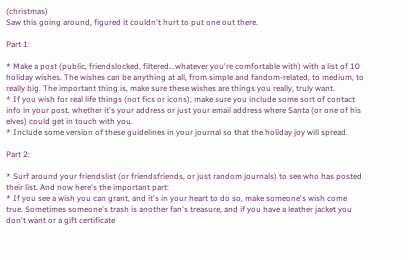(christmas)
Saw this going around, figured it couldn't hurt to put one out there.

Part 1:

* Make a post (public, friendslocked, filtered...whatever you're comfortable with) with a list of 10 holiday wishes. The wishes can be anything at all, from simple and fandom-related, to medium, to really big. The important thing is, make sure these wishes are things you really, truly want.
* If you wish for real life things (not fics or icons), make sure you include some sort of contact info in your post, whether it's your address or just your email address where Santa (or one of his elves) could get in touch with you.
* Include some version of these guidelines in your journal so that the holiday joy will spread.

Part 2:

* Surf around your friendslist (or friendsfriends, or just random journals) to see who has posted their list. And now here's the important part:
* If you see a wish you can grant, and it's in your heart to do so, make someone's wish come true. Sometimes someone's trash is another fan's treasure, and if you have a leather jacket you don't want or a gift certificate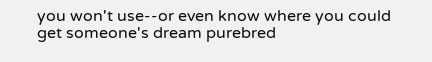you won't use--or even know where you could get someone's dream purebred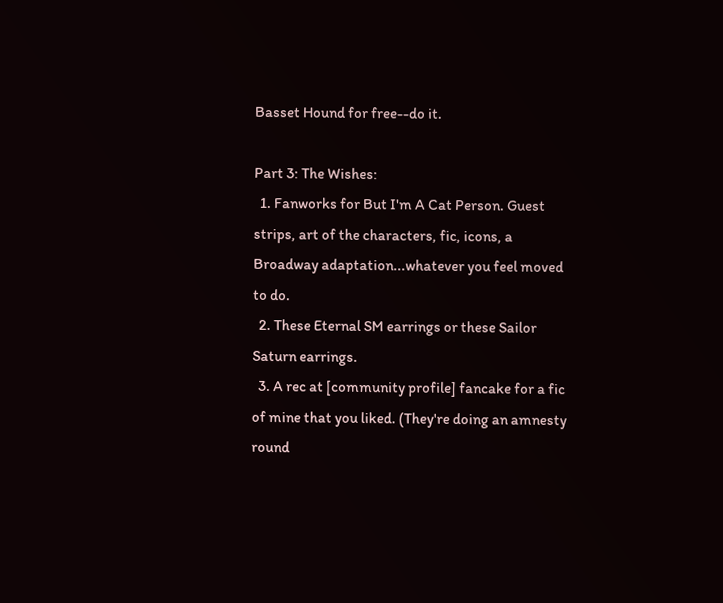Basset Hound for free--do it.

Part 3: The Wishes:
  1. Fanworks for But I'm A Cat Person. Guest strips, art of the characters, fic, icons, a Broadway adaptation...whatever you feel moved to do.
  2. These Eternal SM earrings or these Sailor Saturn earrings.
  3. A rec at [community profile] fancake for a fic of mine that you liked. (They're doing an amnesty round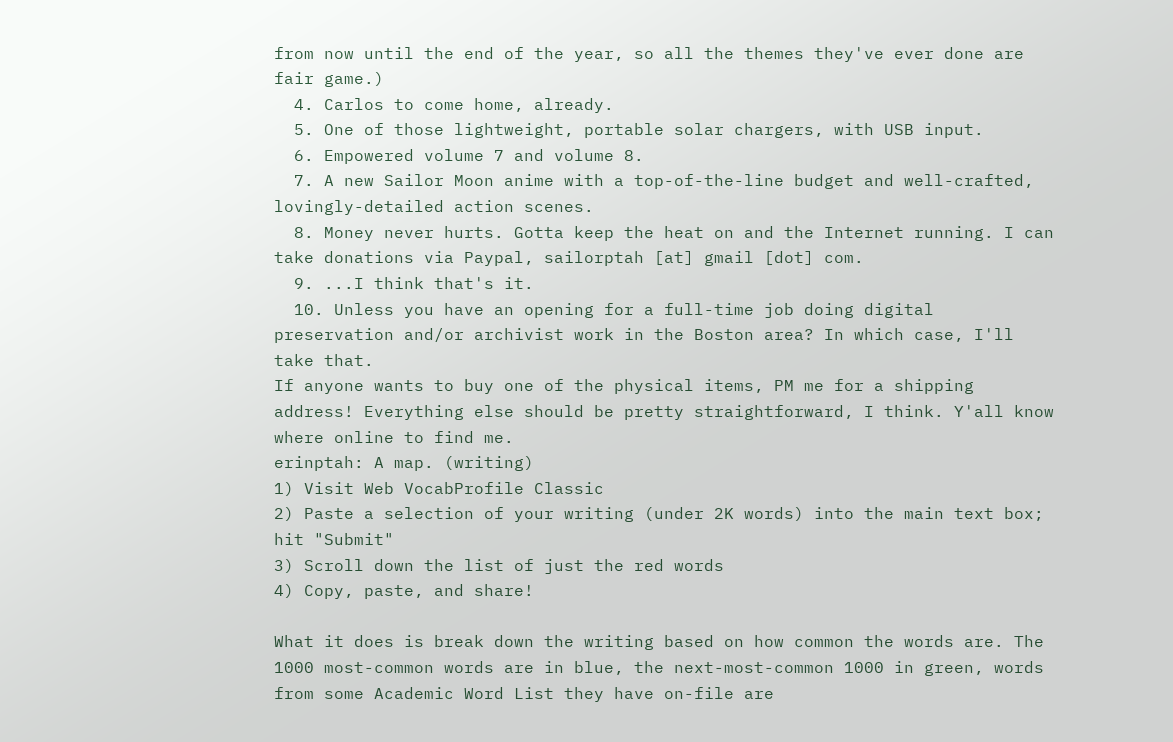from now until the end of the year, so all the themes they've ever done are fair game.)
  4. Carlos to come home, already.
  5. One of those lightweight, portable solar chargers, with USB input.
  6. Empowered volume 7 and volume 8.
  7. A new Sailor Moon anime with a top-of-the-line budget and well-crafted, lovingly-detailed action scenes.
  8. Money never hurts. Gotta keep the heat on and the Internet running. I can take donations via Paypal, sailorptah [at] gmail [dot] com.
  9. ...I think that's it.
  10. Unless you have an opening for a full-time job doing digital preservation and/or archivist work in the Boston area? In which case, I'll take that.
If anyone wants to buy one of the physical items, PM me for a shipping address! Everything else should be pretty straightforward, I think. Y'all know where online to find me.
erinptah: A map. (writing)
1) Visit Web VocabProfile Classic
2) Paste a selection of your writing (under 2K words) into the main text box; hit "Submit"
3) Scroll down the list of just the red words
4) Copy, paste, and share!

What it does is break down the writing based on how common the words are. The 1000 most-common words are in blue, the next-most-common 1000 in green, words from some Academic Word List they have on-file are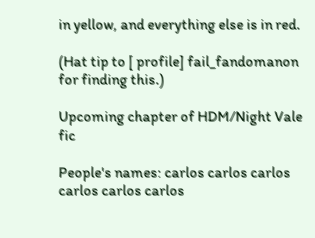in yellow, and everything else is in red.

(Hat tip to [ profile] fail_fandomanon for finding this.)

Upcoming chapter of HDM/Night Vale fic

People's names: carlos carlos carlos carlos carlos carlos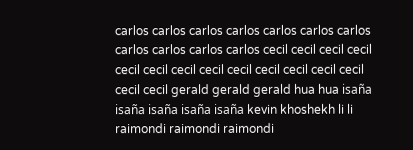carlos carlos carlos carlos carlos carlos carlos carlos carlos carlos carlos cecil cecil cecil cecil cecil cecil cecil cecil cecil cecil cecil cecil cecil cecil cecil gerald gerald gerald hua hua isaña isaña isaña isaña isaña kevin khoshekh li li raimondi raimondi raimondi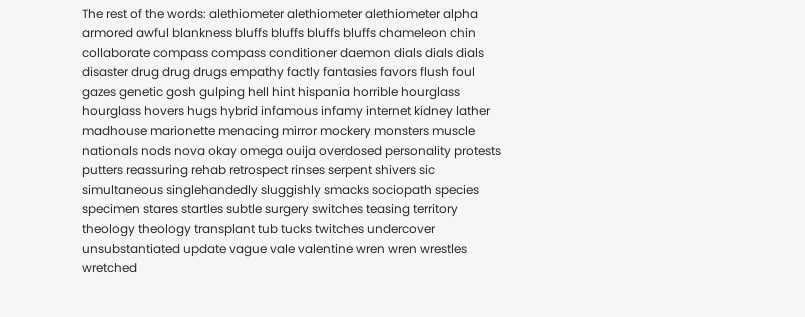The rest of the words: alethiometer alethiometer alethiometer alpha armored awful blankness bluffs bluffs bluffs bluffs chameleon chin collaborate compass compass conditioner daemon dials dials dials disaster drug drug drugs empathy factly fantasies favors flush foul gazes genetic gosh gulping hell hint hispania horrible hourglass hourglass hovers hugs hybrid infamous infamy internet kidney lather madhouse marionette menacing mirror mockery monsters muscle nationals nods nova okay omega ouija overdosed personality protests putters reassuring rehab retrospect rinses serpent shivers sic simultaneous singlehandedly sluggishly smacks sociopath species specimen stares startles subtle surgery switches teasing territory theology theology transplant tub tucks twitches undercover unsubstantiated update vague vale valentine wren wren wrestles wretched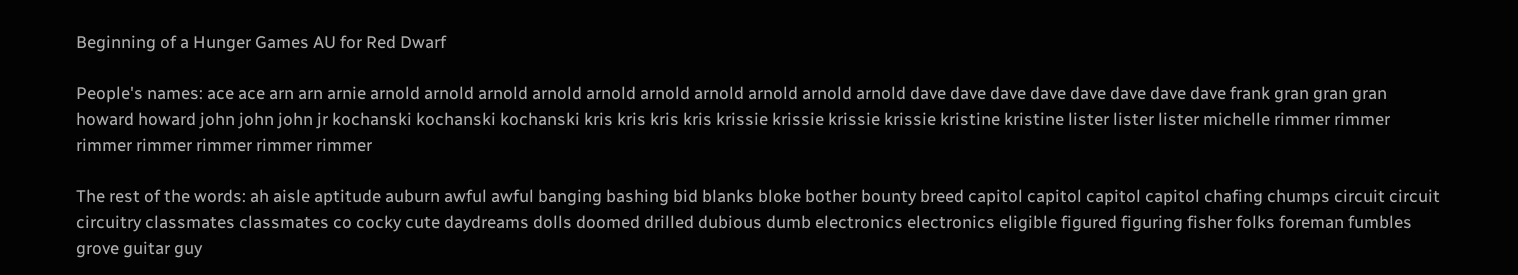Beginning of a Hunger Games AU for Red Dwarf

People's names: ace ace arn arn arnie arnold arnold arnold arnold arnold arnold arnold arnold arnold arnold dave dave dave dave dave dave dave dave frank gran gran gran howard howard john john john jr kochanski kochanski kochanski kris kris kris kris krissie krissie krissie krissie kristine kristine lister lister lister michelle rimmer rimmer rimmer rimmer rimmer rimmer rimmer

The rest of the words: ah aisle aptitude auburn awful awful banging bashing bid blanks bloke bother bounty breed capitol capitol capitol capitol chafing chumps circuit circuit circuitry classmates classmates co cocky cute daydreams dolls doomed drilled dubious dumb electronics electronics eligible figured figuring fisher folks foreman fumbles grove guitar guy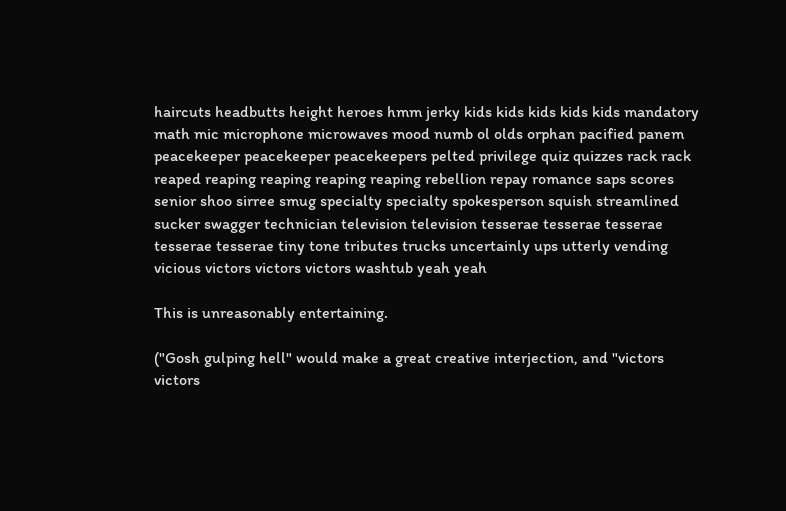haircuts headbutts height heroes hmm jerky kids kids kids kids kids mandatory math mic microphone microwaves mood numb ol olds orphan pacified panem peacekeeper peacekeeper peacekeepers pelted privilege quiz quizzes rack rack reaped reaping reaping reaping reaping rebellion repay romance saps scores senior shoo sirree smug specialty specialty spokesperson squish streamlined sucker swagger technician television television tesserae tesserae tesserae tesserae tesserae tiny tone tributes trucks uncertainly ups utterly vending vicious victors victors victors washtub yeah yeah

This is unreasonably entertaining.

("Gosh gulping hell" would make a great creative interjection, and "victors victors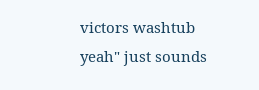victors washtub yeah" just sounds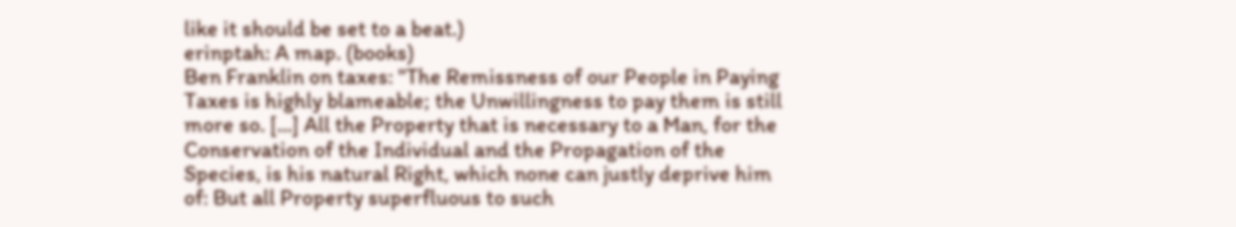like it should be set to a beat.)
erinptah: A map. (books)
Ben Franklin on taxes: "The Remissness of our People in Paying Taxes is highly blameable; the Unwillingness to pay them is still more so. [...] All the Property that is necessary to a Man, for the Conservation of the Individual and the Propagation of the Species, is his natural Right, which none can justly deprive him of: But all Property superfluous to such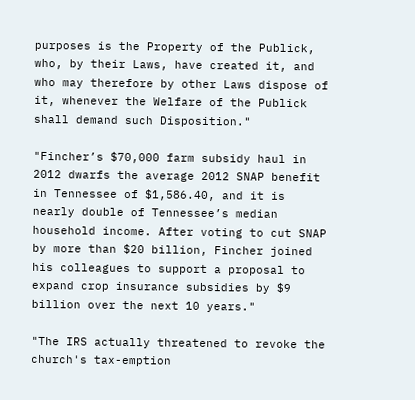purposes is the Property of the Publick, who, by their Laws, have created it, and who may therefore by other Laws dispose of it, whenever the Welfare of the Publick shall demand such Disposition."

"Fincher’s $70,000 farm subsidy haul in 2012 dwarfs the average 2012 SNAP benefit in Tennessee of $1,586.40, and it is nearly double of Tennessee’s median household income. After voting to cut SNAP by more than $20 billion, Fincher joined his colleagues to support a proposal to expand crop insurance subsidies by $9 billion over the next 10 years."

"The IRS actually threatened to revoke the church's tax-emption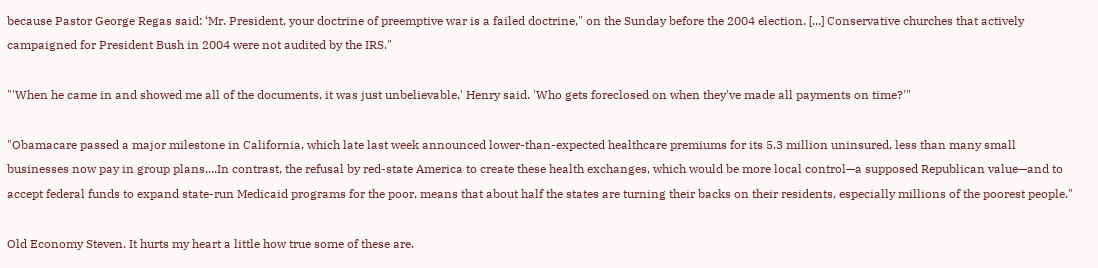because Pastor George Regas said: ‘Mr. President, your doctrine of preemptive war is a failed doctrine," on the Sunday before the 2004 election. [...] Conservative churches that actively campaigned for President Bush in 2004 were not audited by the IRS."

"'When he came in and showed me all of the documents, it was just unbelievable,' Henry said. 'Who gets foreclosed on when they've made all payments on time?'"

"Obamacare passed a major milestone in California, which late last week announced lower-than-expected healthcare premiums for its 5.3 million uninsured, less than many small businesses now pay in group plans....In contrast, the refusal by red-state America to create these health exchanges, which would be more local control—a supposed Republican value—and to accept federal funds to expand state-run Medicaid programs for the poor, means that about half the states are turning their backs on their residents, especially millions of the poorest people."

Old Economy Steven. It hurts my heart a little how true some of these are.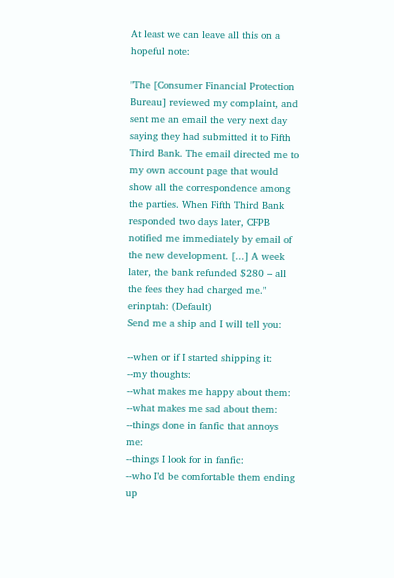At least we can leave all this on a hopeful note:

"The [Consumer Financial Protection Bureau] reviewed my complaint, and sent me an email the very next day saying they had submitted it to Fifth Third Bank. The email directed me to my own account page that would show all the correspondence among the parties. When Fifth Third Bank responded two days later, CFPB notified me immediately by email of the new development. [...] A week later, the bank refunded $280 – all the fees they had charged me."
erinptah: (Default)
Send me a ship and I will tell you:

--when or if I started shipping it:
--my thoughts:
--what makes me happy about them:
--what makes me sad about them:
--things done in fanfic that annoys me:
--things I look for in fanfic:
--who I’d be comfortable them ending up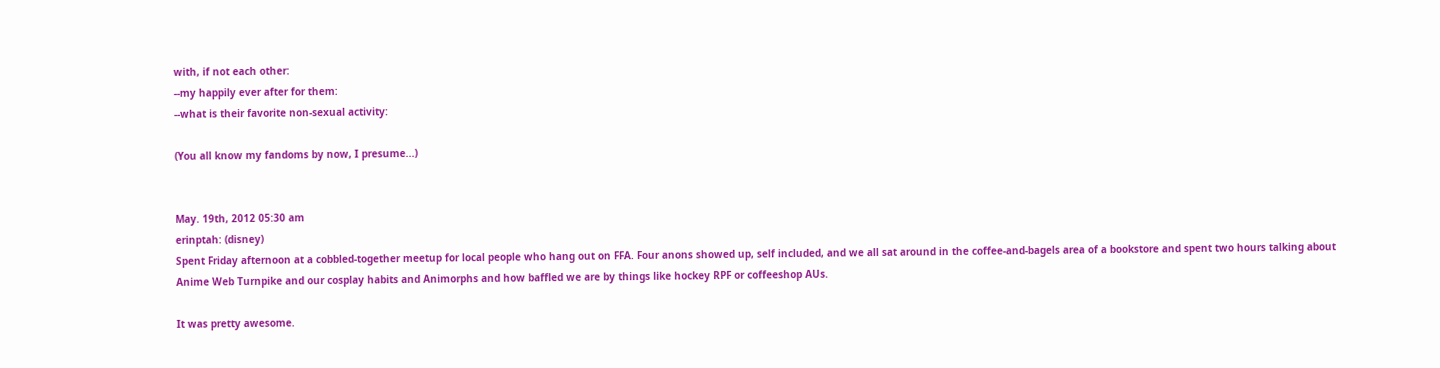with, if not each other:
--my happily ever after for them:
--what is their favorite non-sexual activity:

(You all know my fandoms by now, I presume...)


May. 19th, 2012 05:30 am
erinptah: (disney)
Spent Friday afternoon at a cobbled-together meetup for local people who hang out on FFA. Four anons showed up, self included, and we all sat around in the coffee-and-bagels area of a bookstore and spent two hours talking about Anime Web Turnpike and our cosplay habits and Animorphs and how baffled we are by things like hockey RPF or coffeeshop AUs.

It was pretty awesome.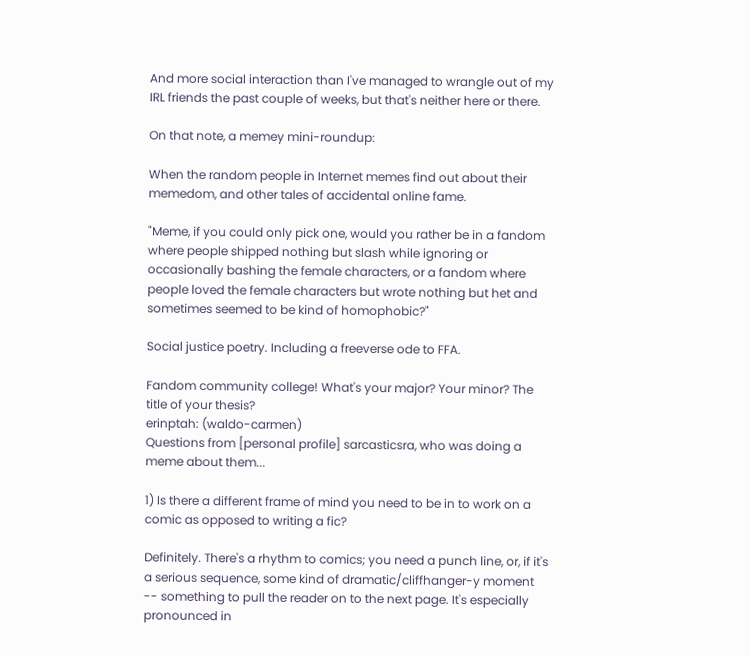And more social interaction than I've managed to wrangle out of my IRL friends the past couple of weeks, but that's neither here or there.

On that note, a memey mini-roundup:

When the random people in Internet memes find out about their memedom, and other tales of accidental online fame.

"Meme, if you could only pick one, would you rather be in a fandom where people shipped nothing but slash while ignoring or occasionally bashing the female characters, or a fandom where people loved the female characters but wrote nothing but het and sometimes seemed to be kind of homophobic?"

Social justice poetry. Including a freeverse ode to FFA.

Fandom community college! What's your major? Your minor? The title of your thesis?
erinptah: (waldo-carmen)
Questions from [personal profile] sarcasticsra, who was doing a meme about them...

1) Is there a different frame of mind you need to be in to work on a comic as opposed to writing a fic?

Definitely. There's a rhythm to comics; you need a punch line, or, if it's a serious sequence, some kind of dramatic/cliffhanger-y moment -- something to pull the reader on to the next page. It's especially pronounced in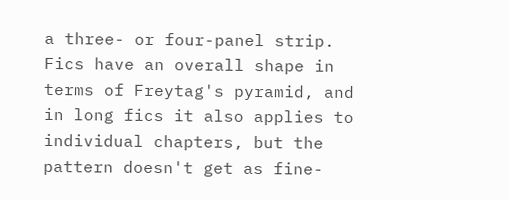a three- or four-panel strip. Fics have an overall shape in terms of Freytag's pyramid, and in long fics it also applies to individual chapters, but the pattern doesn't get as fine-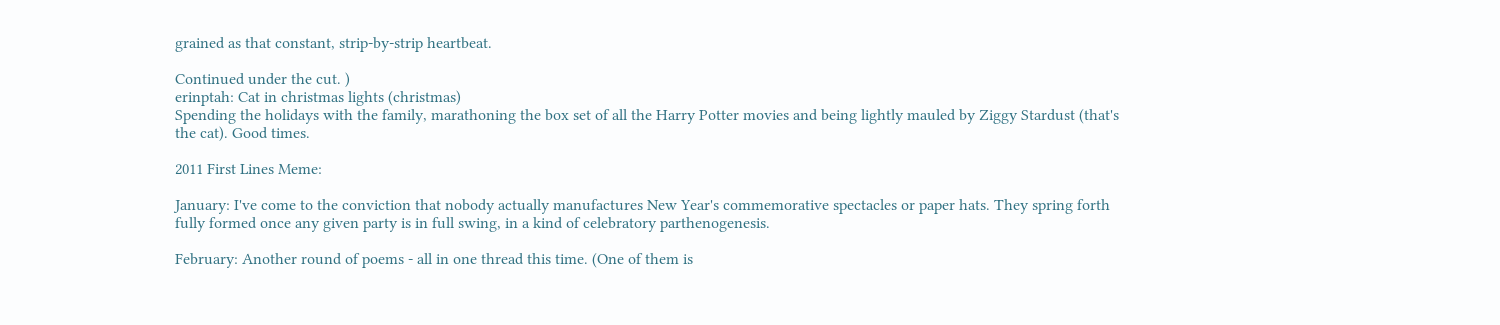grained as that constant, strip-by-strip heartbeat.

Continued under the cut. )
erinptah: Cat in christmas lights (christmas)
Spending the holidays with the family, marathoning the box set of all the Harry Potter movies and being lightly mauled by Ziggy Stardust (that's the cat). Good times.

2011 First Lines Meme:

January: I've come to the conviction that nobody actually manufactures New Year's commemorative spectacles or paper hats. They spring forth fully formed once any given party is in full swing, in a kind of celebratory parthenogenesis.

February: Another round of poems - all in one thread this time. (One of them is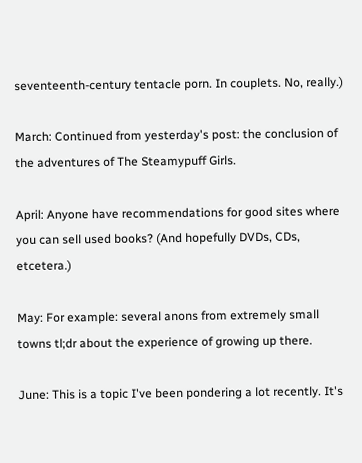seventeenth-century tentacle porn. In couplets. No, really.)

March: Continued from yesterday's post: the conclusion of the adventures of The Steamypuff Girls.

April: Anyone have recommendations for good sites where you can sell used books? (And hopefully DVDs, CDs, etcetera.)

May: For example: several anons from extremely small towns tl;dr about the experience of growing up there.

June: This is a topic I've been pondering a lot recently. It's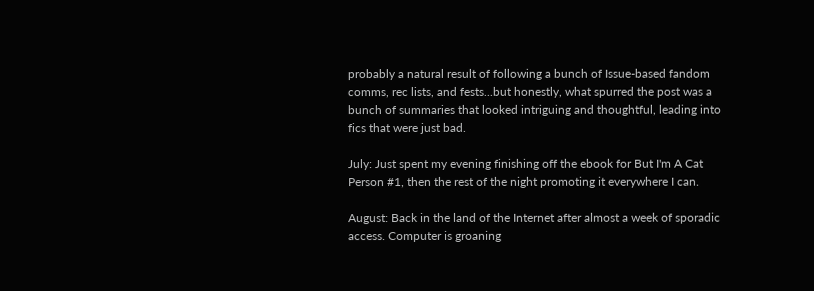probably a natural result of following a bunch of Issue-based fandom comms, rec lists, and fests...but honestly, what spurred the post was a bunch of summaries that looked intriguing and thoughtful, leading into fics that were just bad.

July: Just spent my evening finishing off the ebook for But I'm A Cat Person #1, then the rest of the night promoting it everywhere I can.

August: Back in the land of the Internet after almost a week of sporadic access. Computer is groaning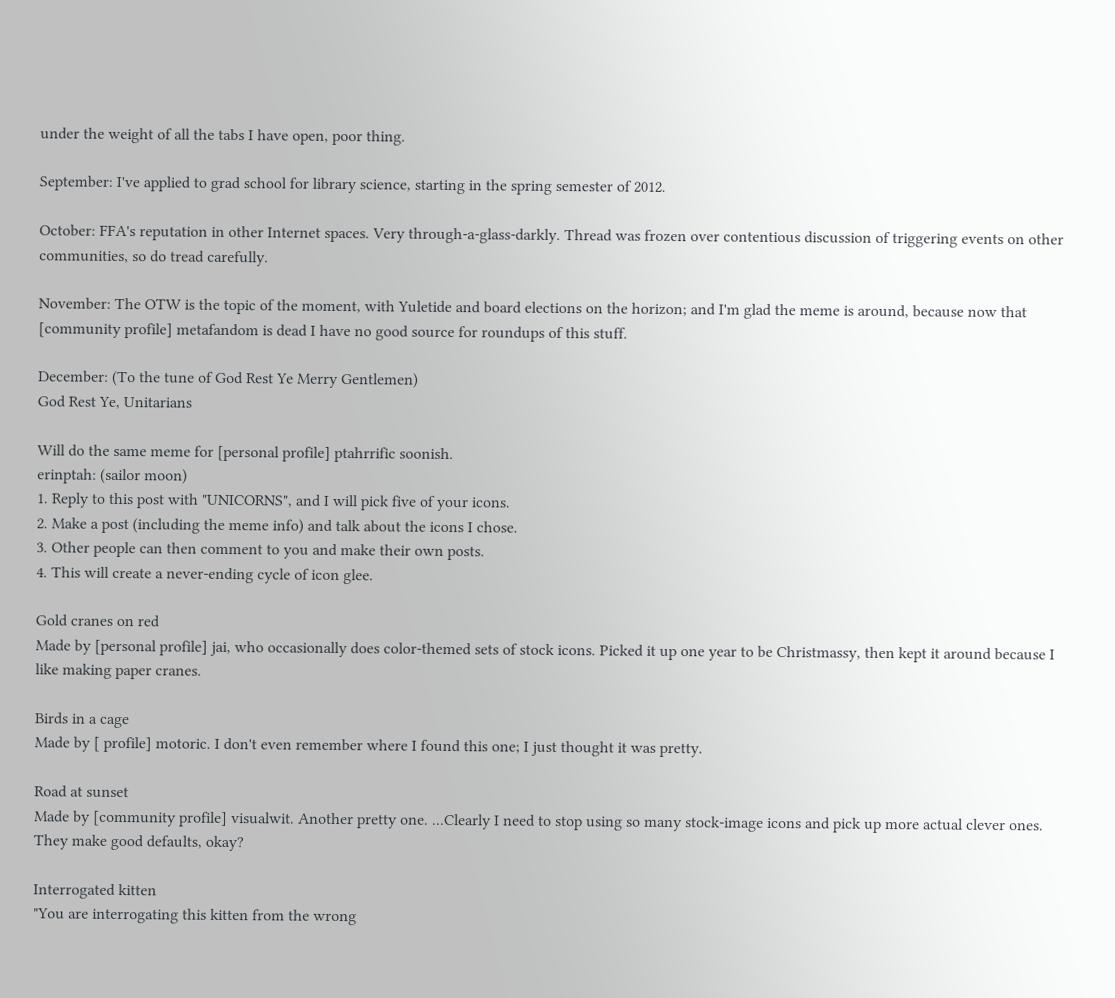under the weight of all the tabs I have open, poor thing.

September: I've applied to grad school for library science, starting in the spring semester of 2012.

October: FFA's reputation in other Internet spaces. Very through-a-glass-darkly. Thread was frozen over contentious discussion of triggering events on other communities, so do tread carefully.

November: The OTW is the topic of the moment, with Yuletide and board elections on the horizon; and I'm glad the meme is around, because now that [community profile] metafandom is dead I have no good source for roundups of this stuff.

December: (To the tune of God Rest Ye Merry Gentlemen)
God Rest Ye, Unitarians

Will do the same meme for [personal profile] ptahrrific soonish.
erinptah: (sailor moon)
1. Reply to this post with "UNICORNS", and I will pick five of your icons.
2. Make a post (including the meme info) and talk about the icons I chose.
3. Other people can then comment to you and make their own posts.
4. This will create a never-ending cycle of icon glee.

Gold cranes on red
Made by [personal profile] jai, who occasionally does color-themed sets of stock icons. Picked it up one year to be Christmassy, then kept it around because I like making paper cranes.

Birds in a cage
Made by [ profile] motoric. I don't even remember where I found this one; I just thought it was pretty.

Road at sunset
Made by [community profile] visualwit. Another pretty one. ...Clearly I need to stop using so many stock-image icons and pick up more actual clever ones. They make good defaults, okay?

Interrogated kitten
"You are interrogating this kitten from the wrong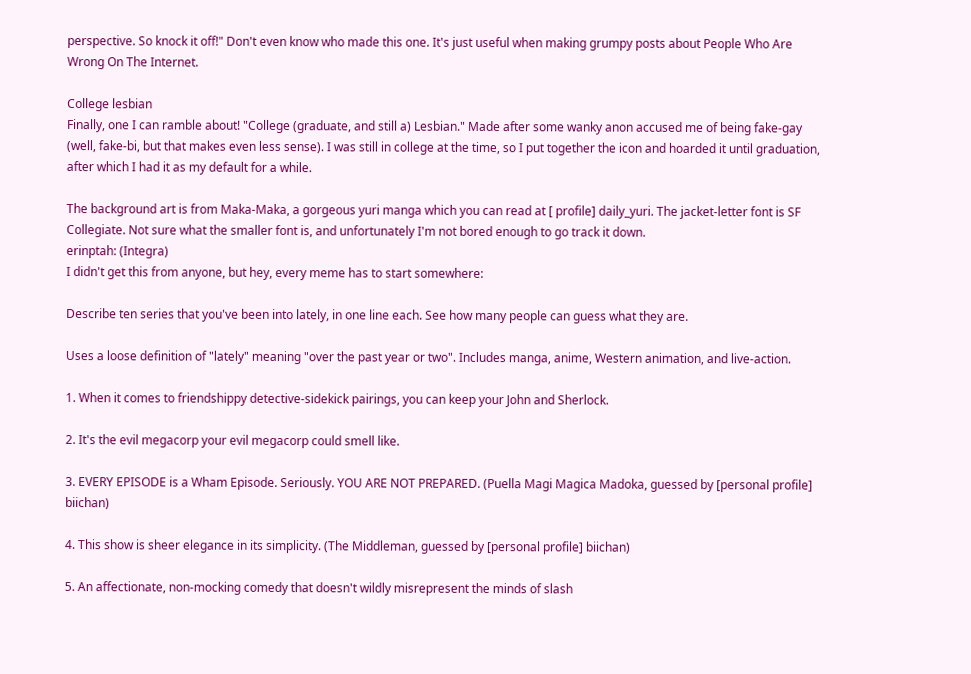perspective. So knock it off!" Don't even know who made this one. It's just useful when making grumpy posts about People Who Are Wrong On The Internet.

College lesbian
Finally, one I can ramble about! "College (graduate, and still a) Lesbian." Made after some wanky anon accused me of being fake-gay (well, fake-bi, but that makes even less sense). I was still in college at the time, so I put together the icon and hoarded it until graduation, after which I had it as my default for a while.

The background art is from Maka-Maka, a gorgeous yuri manga which you can read at [ profile] daily_yuri. The jacket-letter font is SF Collegiate. Not sure what the smaller font is, and unfortunately I'm not bored enough to go track it down.
erinptah: (Integra)
I didn't get this from anyone, but hey, every meme has to start somewhere:

Describe ten series that you've been into lately, in one line each. See how many people can guess what they are.

Uses a loose definition of "lately" meaning "over the past year or two". Includes manga, anime, Western animation, and live-action.

1. When it comes to friendshippy detective-sidekick pairings, you can keep your John and Sherlock.

2. It's the evil megacorp your evil megacorp could smell like.

3. EVERY EPISODE is a Wham Episode. Seriously. YOU ARE NOT PREPARED. (Puella Magi Magica Madoka, guessed by [personal profile] biichan)

4. This show is sheer elegance in its simplicity. (The Middleman, guessed by [personal profile] biichan)

5. An affectionate, non-mocking comedy that doesn't wildly misrepresent the minds of slash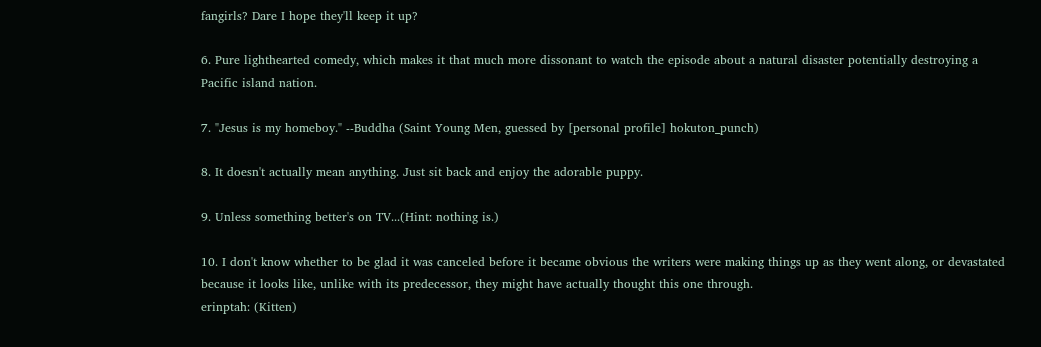fangirls? Dare I hope they'll keep it up?

6. Pure lighthearted comedy, which makes it that much more dissonant to watch the episode about a natural disaster potentially destroying a Pacific island nation.

7. "Jesus is my homeboy." --Buddha (Saint Young Men, guessed by [personal profile] hokuton_punch)

8. It doesn't actually mean anything. Just sit back and enjoy the adorable puppy.

9. Unless something better's on TV...(Hint: nothing is.)

10. I don't know whether to be glad it was canceled before it became obvious the writers were making things up as they went along, or devastated because it looks like, unlike with its predecessor, they might have actually thought this one through.
erinptah: (Kitten)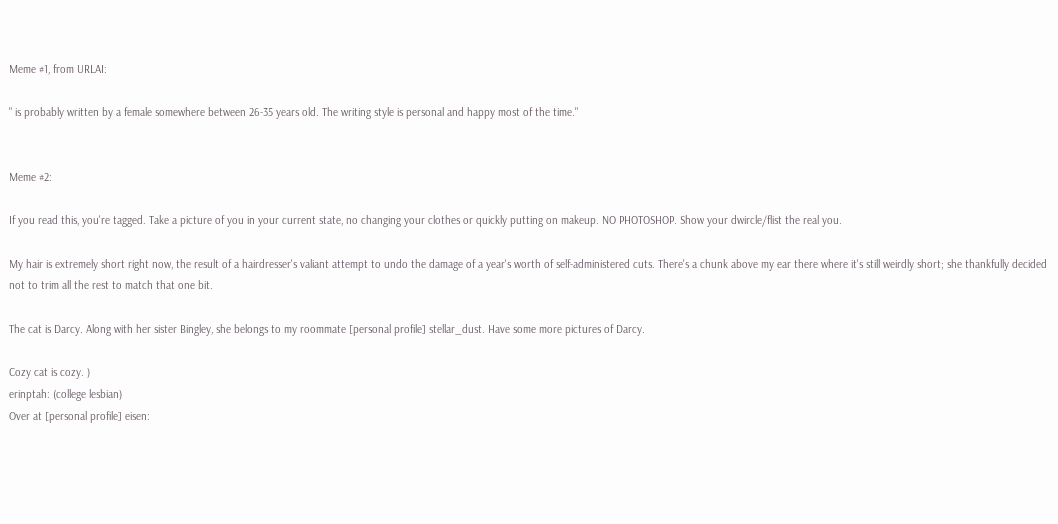Meme #1, from URLAI:

" is probably written by a female somewhere between 26-35 years old. The writing style is personal and happy most of the time."


Meme #2:

If you read this, you're tagged. Take a picture of you in your current state, no changing your clothes or quickly putting on makeup. NO PHOTOSHOP. Show your dwircle/flist the real you.

My hair is extremely short right now, the result of a hairdresser's valiant attempt to undo the damage of a year's worth of self-administered cuts. There's a chunk above my ear there where it's still weirdly short; she thankfully decided not to trim all the rest to match that one bit.

The cat is Darcy. Along with her sister Bingley, she belongs to my roommate [personal profile] stellar_dust. Have some more pictures of Darcy.

Cozy cat is cozy. )
erinptah: (college lesbian)
Over at [personal profile] eisen: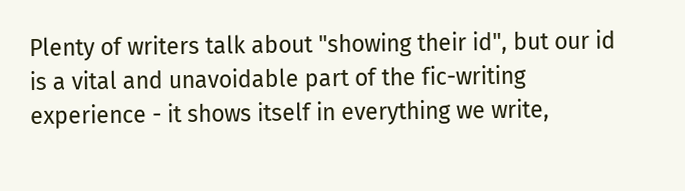Plenty of writers talk about "showing their id", but our id is a vital and unavoidable part of the fic-writing experience - it shows itself in everything we write,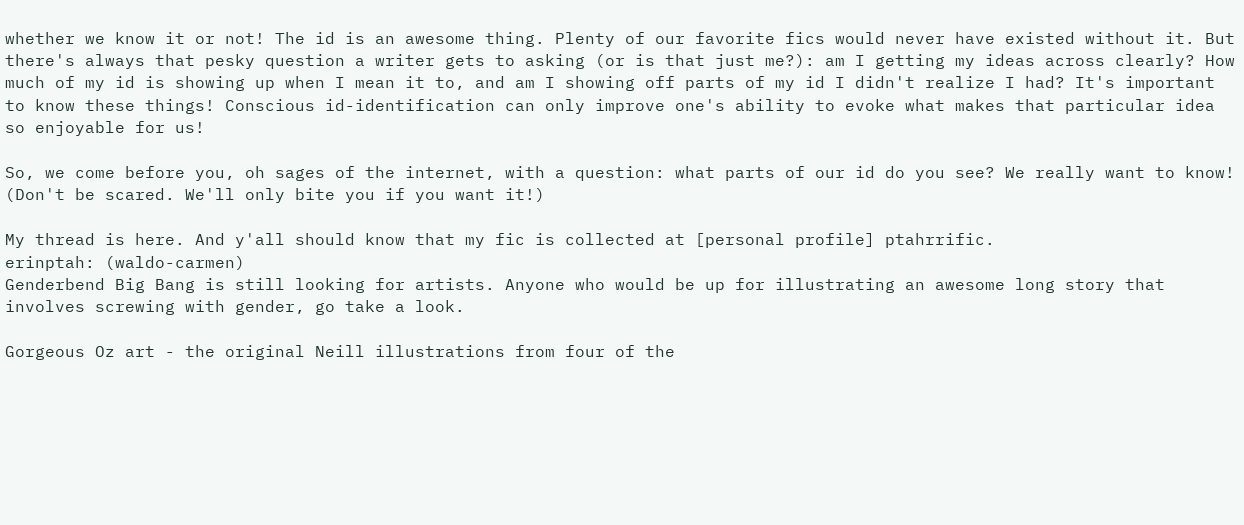whether we know it or not! The id is an awesome thing. Plenty of our favorite fics would never have existed without it. But there's always that pesky question a writer gets to asking (or is that just me?): am I getting my ideas across clearly? How much of my id is showing up when I mean it to, and am I showing off parts of my id I didn't realize I had? It's important to know these things! Conscious id-identification can only improve one's ability to evoke what makes that particular idea so enjoyable for us!

So, we come before you, oh sages of the internet, with a question: what parts of our id do you see? We really want to know! (Don't be scared. We'll only bite you if you want it!)

My thread is here. And y'all should know that my fic is collected at [personal profile] ptahrrific.
erinptah: (waldo-carmen)
Genderbend Big Bang is still looking for artists. Anyone who would be up for illustrating an awesome long story that involves screwing with gender, go take a look.

Gorgeous Oz art - the original Neill illustrations from four of the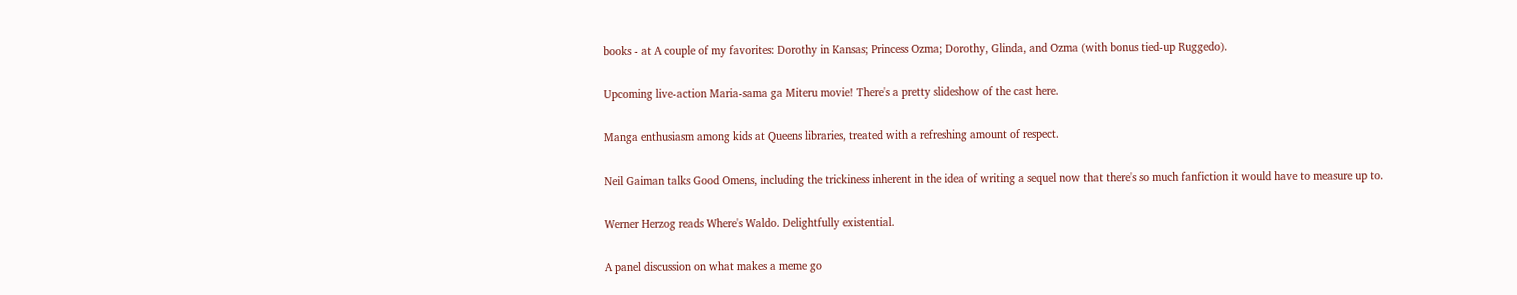books - at A couple of my favorites: Dorothy in Kansas; Princess Ozma; Dorothy, Glinda, and Ozma (with bonus tied-up Ruggedo).

Upcoming live-action Maria-sama ga Miteru movie! There's a pretty slideshow of the cast here.

Manga enthusiasm among kids at Queens libraries, treated with a refreshing amount of respect.

Neil Gaiman talks Good Omens, including the trickiness inherent in the idea of writing a sequel now that there's so much fanfiction it would have to measure up to.

Werner Herzog reads Where's Waldo. Delightfully existential.

A panel discussion on what makes a meme go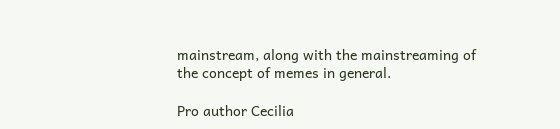mainstream, along with the mainstreaming of the concept of memes in general.

Pro author Cecilia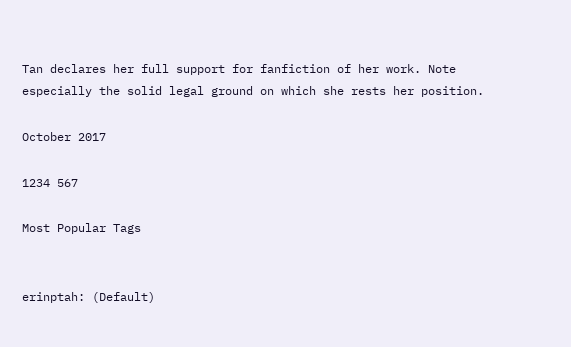Tan declares her full support for fanfiction of her work. Note especially the solid legal ground on which she rests her position.

October 2017

1234 567

Most Popular Tags


erinptah: (Default)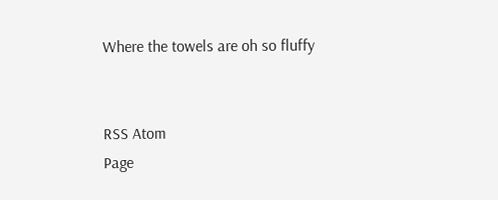Where the towels are oh so fluffy


RSS Atom
Page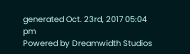generated Oct. 23rd, 2017 05:04 pm
Powered by Dreamwidth Studios